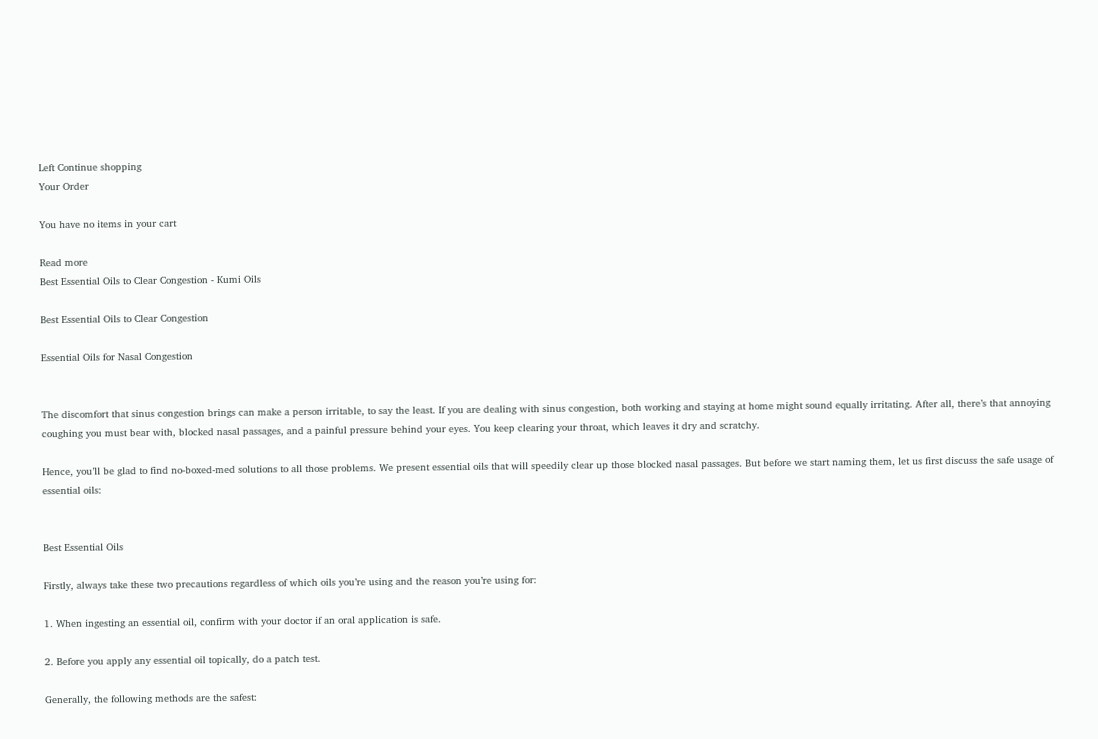Left Continue shopping
Your Order

You have no items in your cart

Read more
Best Essential Oils to Clear Congestion - Kumi Oils

Best Essential Oils to Clear Congestion

Essential Oils for Nasal Congestion


The discomfort that sinus congestion brings can make a person irritable, to say the least. If you are dealing with sinus congestion, both working and staying at home might sound equally irritating. After all, there’s that annoying coughing you must bear with, blocked nasal passages, and a painful pressure behind your eyes. You keep clearing your throat, which leaves it dry and scratchy.

Hence, you’ll be glad to find no-boxed-med solutions to all those problems. We present essential oils that will speedily clear up those blocked nasal passages. But before we start naming them, let us first discuss the safe usage of essential oils:


Best Essential Oils

Firstly, always take these two precautions regardless of which oils you’re using and the reason you’re using for:

1. When ingesting an essential oil, confirm with your doctor if an oral application is safe.

2. Before you apply any essential oil topically, do a patch test.

Generally, the following methods are the safest: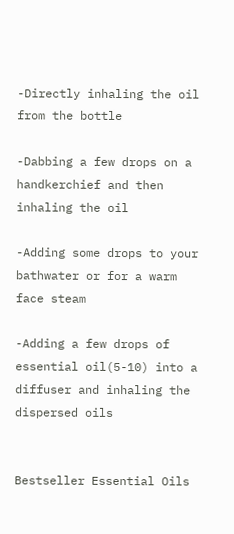-Directly inhaling the oil from the bottle

-Dabbing a few drops on a handkerchief and then inhaling the oil

-Adding some drops to your bathwater or for a warm face steam

-Adding a few drops of essential oil(5-10) into a diffuser and inhaling the dispersed oils


Bestseller Essential Oils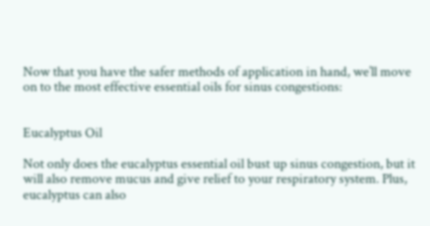Now that you have the safer methods of application in hand, we’ll move on to the most effective essential oils for sinus congestions:


Eucalyptus Oil

Not only does the eucalyptus essential oil bust up sinus congestion, but it will also remove mucus and give relief to your respiratory system. Plus, eucalyptus can also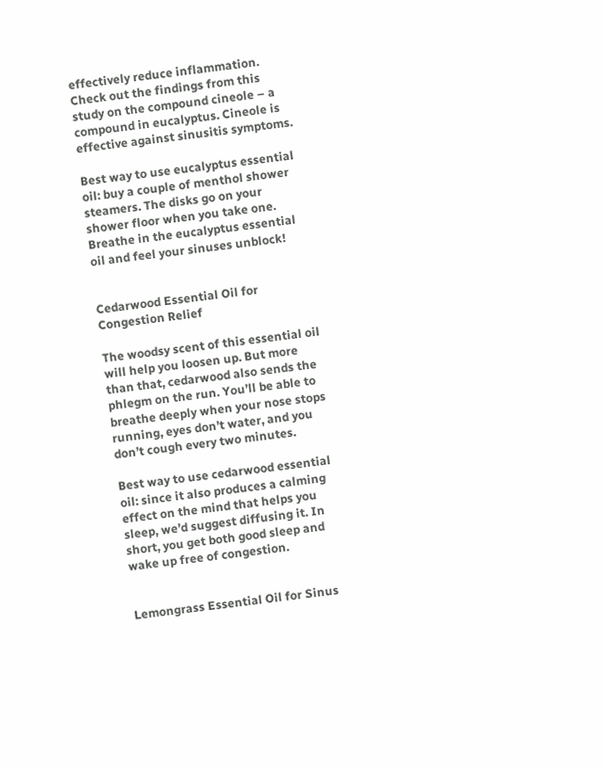effectively reduce inflammation. Check out the findings from this study on the compound cineole – a compound in eucalyptus. Cineole is effective against sinusitis symptoms.

Best way to use eucalyptus essential oil: buy a couple of menthol shower steamers. The disks go on your shower floor when you take one. Breathe in the eucalyptus essential oil and feel your sinuses unblock!


Cedarwood Essential Oil for Congestion Relief

The woodsy scent of this essential oil will help you loosen up. But more than that, cedarwood also sends the phlegm on the run. You’ll be able to breathe deeply when your nose stops running, eyes don’t water, and you don’t cough every two minutes.

Best way to use cedarwood essential oil: since it also produces a calming effect on the mind that helps you sleep, we’d suggest diffusing it. In short, you get both good sleep and wake up free of congestion.


Lemongrass Essential Oil for Sinus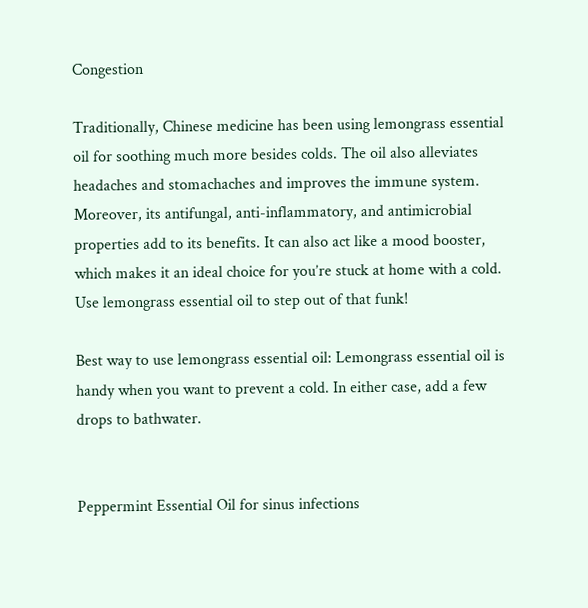Congestion

Traditionally, Chinese medicine has been using lemongrass essential oil for soothing much more besides colds. The oil also alleviates headaches and stomachaches and improves the immune system. Moreover, its antifungal, anti-inflammatory, and antimicrobial properties add to its benefits. It can also act like a mood booster, which makes it an ideal choice for you’re stuck at home with a cold. Use lemongrass essential oil to step out of that funk!

Best way to use lemongrass essential oil: Lemongrass essential oil is handy when you want to prevent a cold. In either case, add a few drops to bathwater.


Peppermint Essential Oil for sinus infections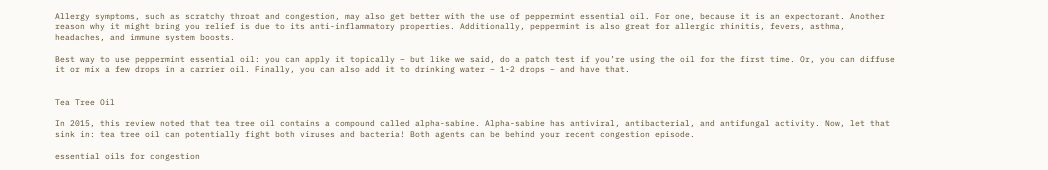Allergy symptoms, such as scratchy throat and congestion, may also get better with the use of peppermint essential oil. For one, because it is an expectorant. Another reason why it might bring you relief is due to its anti-inflammatory properties. Additionally, peppermint is also great for allergic rhinitis, fevers, asthma, headaches, and immune system boosts.

Best way to use peppermint essential oil: you can apply it topically – but like we said, do a patch test if you’re using the oil for the first time. Or, you can diffuse it or mix a few drops in a carrier oil. Finally, you can also add it to drinking water – 1-2 drops – and have that.


Tea Tree Oil

In 2015, this review noted that tea tree oil contains a compound called alpha-sabine. Alpha-sabine has antiviral, antibacterial, and antifungal activity. Now, let that sink in: tea tree oil can potentially fight both viruses and bacteria! Both agents can be behind your recent congestion episode.

essential oils for congestion